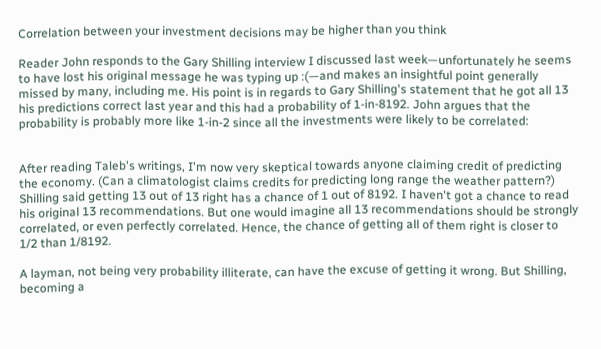Correlation between your investment decisions may be higher than you think

Reader John responds to the Gary Shilling interview I discussed last week—unfortunately he seems to have lost his original message he was typing up :(—and makes an insightful point generally missed by many, including me. His point is in regards to Gary Shilling's statement that he got all 13 his predictions correct last year and this had a probability of 1-in-8192. John argues that the probability is probably more like 1-in-2 since all the investments were likely to be correlated:


After reading Taleb's writings, I'm now very skeptical towards anyone claiming credit of predicting the economy. (Can a climatologist claims credits for predicting long range the weather pattern?) Shilling said getting 13 out of 13 right has a chance of 1 out of 8192. I haven't got a chance to read his original 13 recommendations. But one would imagine all 13 recommendations should be strongly correlated, or even perfectly correlated. Hence, the chance of getting all of them right is closer to 1/2 than 1/8192.

A layman, not being very probability illiterate, can have the excuse of getting it wrong. But Shilling, becoming a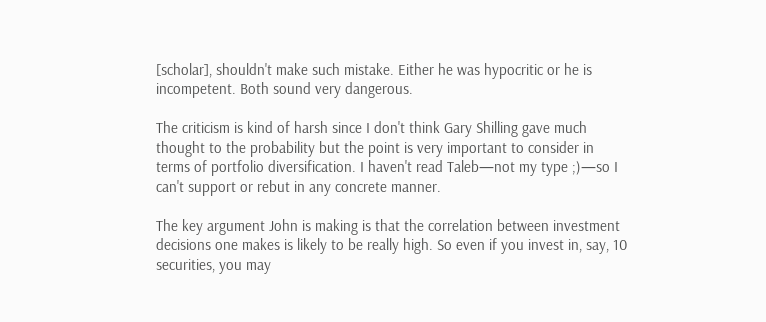[scholar], shouldn't make such mistake. Either he was hypocritic or he is incompetent. Both sound very dangerous.

The criticism is kind of harsh since I don't think Gary Shilling gave much thought to the probability but the point is very important to consider in terms of portfolio diversification. I haven't read Taleb—not my type ;)—so I can't support or rebut in any concrete manner.

The key argument John is making is that the correlation between investment decisions one makes is likely to be really high. So even if you invest in, say, 10 securities, you may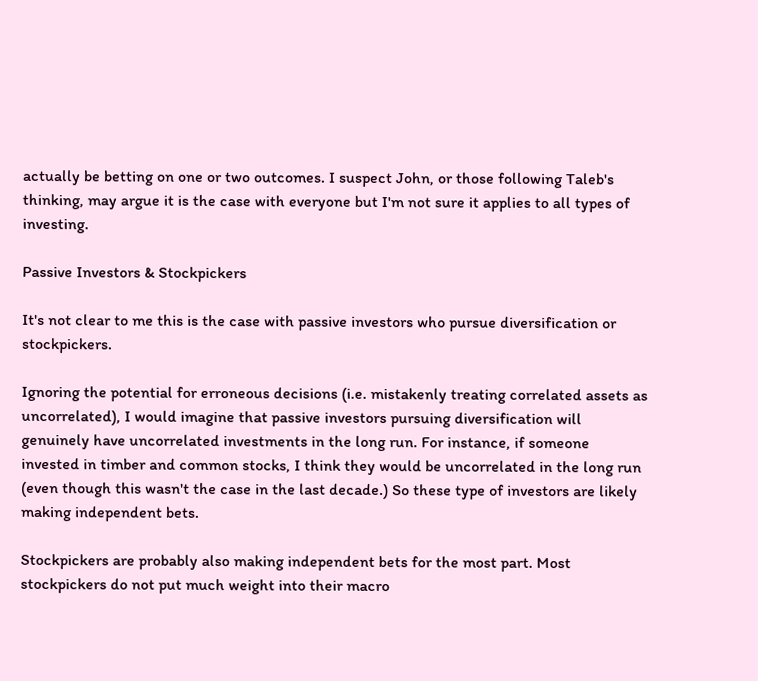actually be betting on one or two outcomes. I suspect John, or those following Taleb's thinking, may argue it is the case with everyone but I'm not sure it applies to all types of investing.

Passive Investors & Stockpickers

It's not clear to me this is the case with passive investors who pursue diversification or stockpickers.

Ignoring the potential for erroneous decisions (i.e. mistakenly treating correlated assets as uncorrelated), I would imagine that passive investors pursuing diversification will genuinely have uncorrelated investments in the long run. For instance, if someone invested in timber and common stocks, I think they would be uncorrelated in the long run (even though this wasn't the case in the last decade.) So these type of investors are likely making independent bets.

Stockpickers are probably also making independent bets for the most part. Most stockpickers do not put much weight into their macro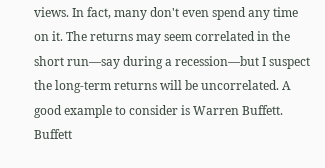views. In fact, many don't even spend any time on it. The returns may seem correlated in the short run—say during a recession—but I suspect the long-term returns will be uncorrelated. A good example to consider is Warren Buffett. Buffett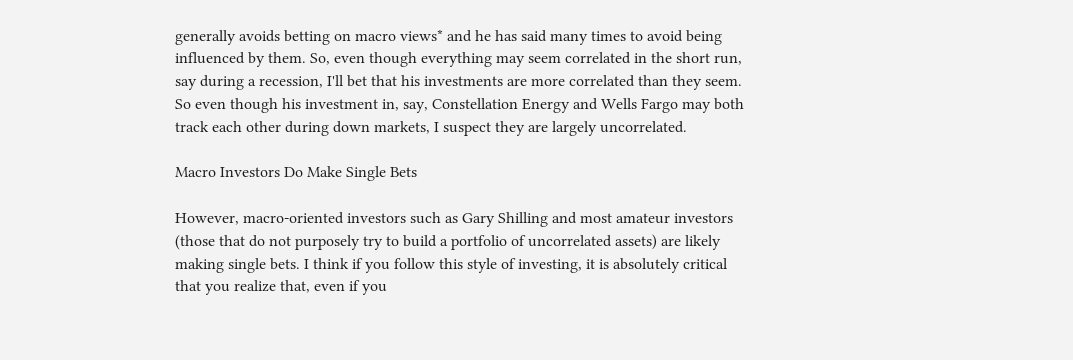generally avoids betting on macro views* and he has said many times to avoid being influenced by them. So, even though everything may seem correlated in the short run, say during a recession, I'll bet that his investments are more correlated than they seem. So even though his investment in, say, Constellation Energy and Wells Fargo may both track each other during down markets, I suspect they are largely uncorrelated.

Macro Investors Do Make Single Bets

However, macro-oriented investors such as Gary Shilling and most amateur investors (those that do not purposely try to build a portfolio of uncorrelated assets) are likely making single bets. I think if you follow this style of investing, it is absolutely critical that you realize that, even if you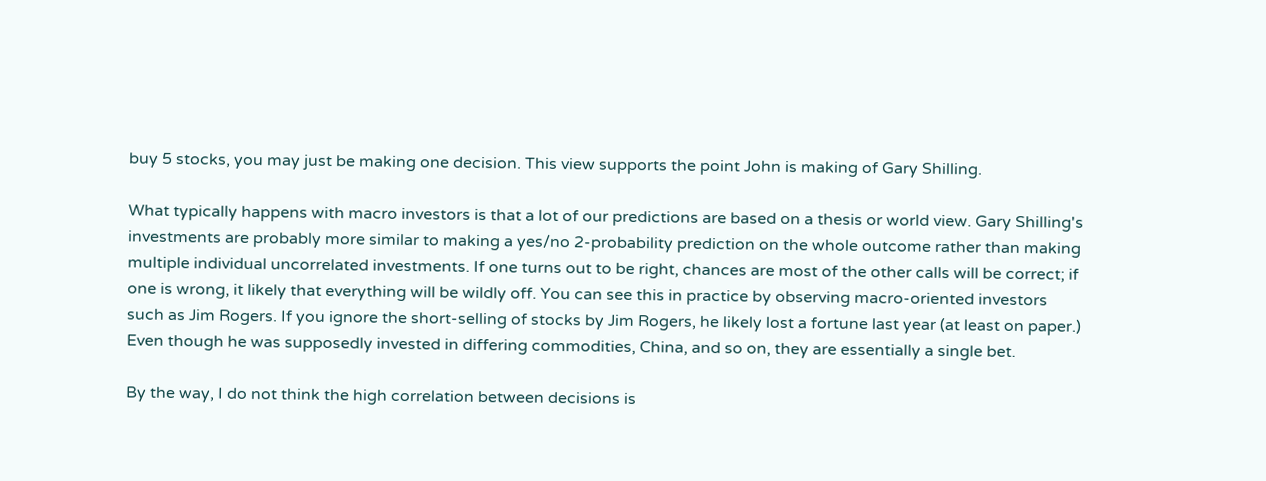buy 5 stocks, you may just be making one decision. This view supports the point John is making of Gary Shilling.

What typically happens with macro investors is that a lot of our predictions are based on a thesis or world view. Gary Shilling's investments are probably more similar to making a yes/no 2-probability prediction on the whole outcome rather than making multiple individual uncorrelated investments. If one turns out to be right, chances are most of the other calls will be correct; if one is wrong, it likely that everything will be wildly off. You can see this in practice by observing macro-oriented investors such as Jim Rogers. If you ignore the short-selling of stocks by Jim Rogers, he likely lost a fortune last year (at least on paper.) Even though he was supposedly invested in differing commodities, China, and so on, they are essentially a single bet.

By the way, I do not think the high correlation between decisions is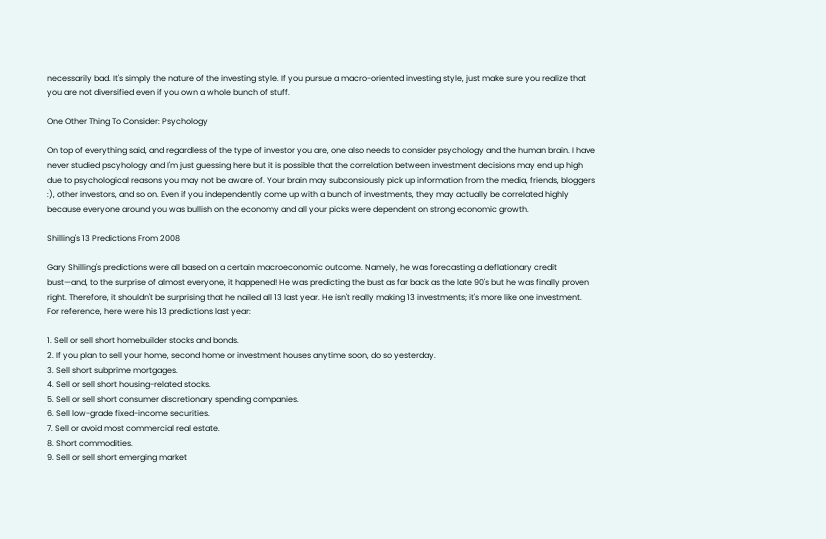necessarily bad. It's simply the nature of the investing style. If you pursue a macro-oriented investing style, just make sure you realize that you are not diversified even if you own a whole bunch of stuff.

One Other Thing To Consider: Psychology

On top of everything said, and regardless of the type of investor you are, one also needs to consider psychology and the human brain. I have never studied pscyhology and I'm just guessing here but it is possible that the correlation between investment decisions may end up high due to psychological reasons you may not be aware of. Your brain may subconsiously pick up information from the media, friends, bloggers :), other investors, and so on. Even if you independently come up with a bunch of investments, they may actually be correlated highly because everyone around you was bullish on the economy and all your picks were dependent on strong economic growth.

Shilling's 13 Predictions From 2008

Gary Shilling's predictions were all based on a certain macroeconomic outcome. Namely, he was forecasting a deflationary credit bust—and, to the surprise of almost everyone, it happened! He was predicting the bust as far back as the late 90's but he was finally proven right. Therefore, it shouldn't be surprising that he nailed all 13 last year. He isn't really making 13 investments; it's more like one investment. For reference, here were his 13 predictions last year:

1. Sell or sell short homebuilder stocks and bonds.
2. If you plan to sell your home, second home or investment houses anytime soon, do so yesterday.
3. Sell short subprime mortgages.
4. Sell or sell short housing-related stocks.
5. Sell or sell short consumer discretionary spending companies.
6. Sell low-grade fixed-income securities.
7. Sell or avoid most commercial real estate.
8. Short commodities.
9. Sell or sell short emerging market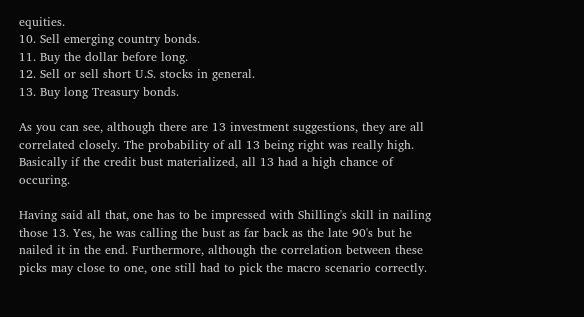equities.
10. Sell emerging country bonds.
11. Buy the dollar before long.
12. Sell or sell short U.S. stocks in general.
13. Buy long Treasury bonds.

As you can see, although there are 13 investment suggestions, they are all correlated closely. The probability of all 13 being right was really high. Basically if the credit bust materialized, all 13 had a high chance of occuring.

Having said all that, one has to be impressed with Shilling's skill in nailing those 13. Yes, he was calling the bust as far back as the late 90's but he nailed it in the end. Furthermore, although the correlation between these picks may close to one, one still had to pick the macro scenario correctly.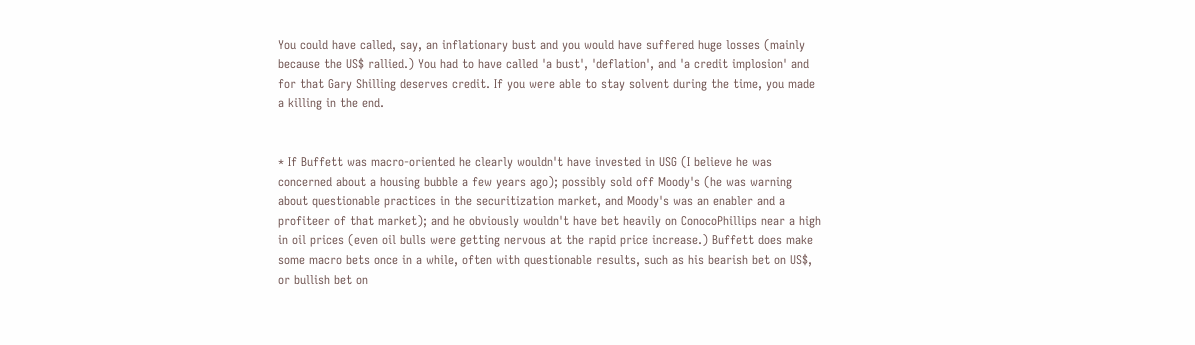You could have called, say, an inflationary bust and you would have suffered huge losses (mainly because the US$ rallied.) You had to have called 'a bust', 'deflation', and 'a credit implosion' and for that Gary Shilling deserves credit. If you were able to stay solvent during the time, you made a killing in the end.


* If Buffett was macro-oriented he clearly wouldn't have invested in USG (I believe he was concerned about a housing bubble a few years ago); possibly sold off Moody's (he was warning about questionable practices in the securitization market, and Moody's was an enabler and a profiteer of that market); and he obviously wouldn't have bet heavily on ConocoPhillips near a high in oil prices (even oil bulls were getting nervous at the rapid price increase.) Buffett does make some macro bets once in a while, often with questionable results, such as his bearish bet on US$, or bullish bet on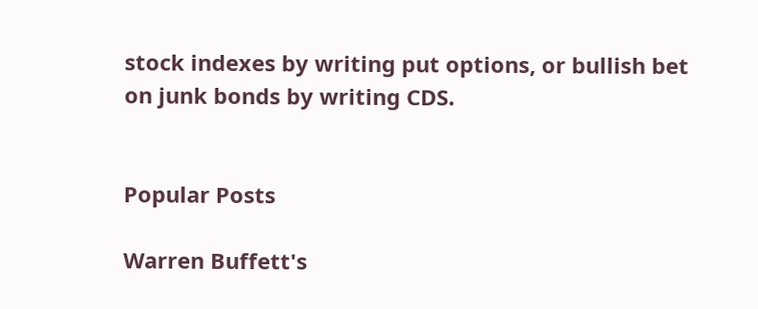stock indexes by writing put options, or bullish bet on junk bonds by writing CDS.


Popular Posts

Warren Buffett's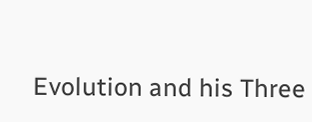Evolution and his Three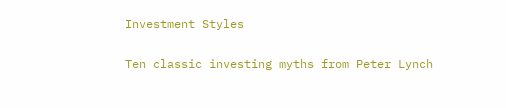Investment Styles

Ten classic investing myths from Peter Lynch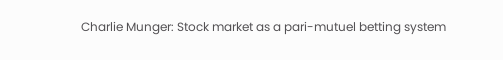Charlie Munger: Stock market as a pari-mutuel betting system